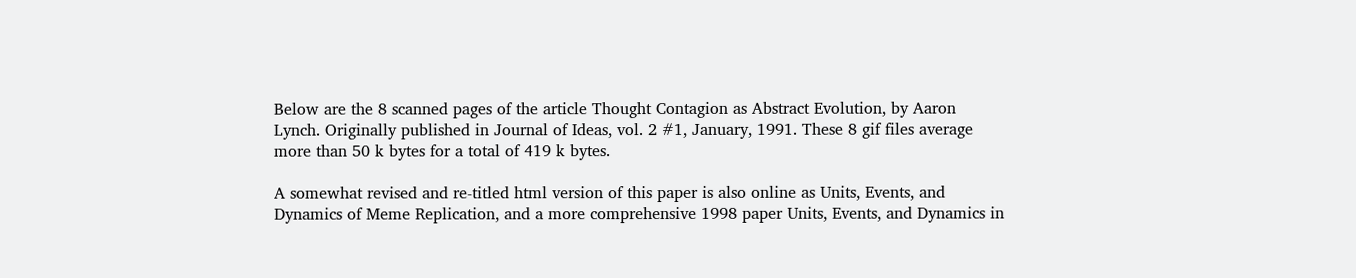Below are the 8 scanned pages of the article Thought Contagion as Abstract Evolution, by Aaron Lynch. Originally published in Journal of Ideas, vol. 2 #1, January, 1991. These 8 gif files average more than 50 k bytes for a total of 419 k bytes.

A somewhat revised and re-titled html version of this paper is also online as Units, Events, and Dynamics of Meme Replication, and a more comprehensive 1998 paper Units, Events, and Dynamics in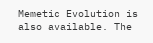Memetic Evolution is also available. The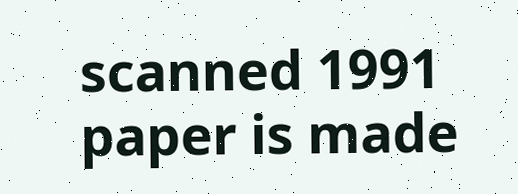scanned 1991 paper is made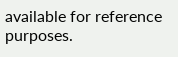available for reference purposes.